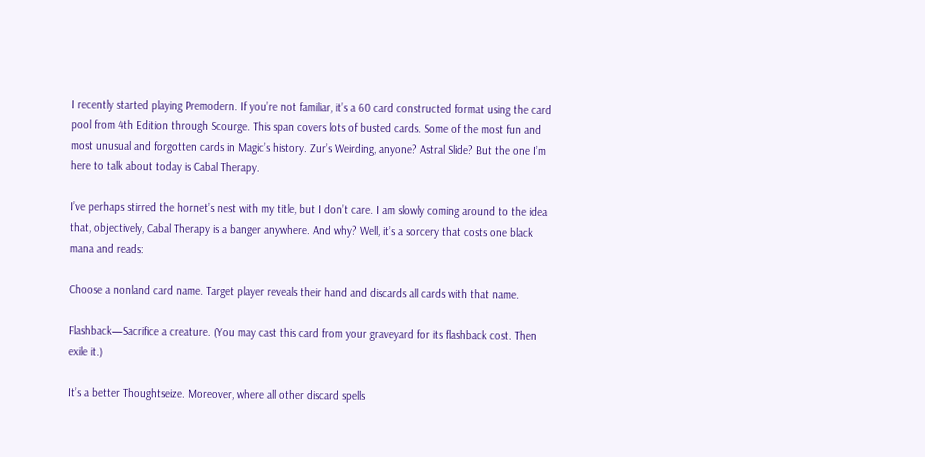I recently started playing Premodern. If you’re not familiar, it’s a 60 card constructed format using the card pool from 4th Edition through Scourge. This span covers lots of busted cards. Some of the most fun and most unusual and forgotten cards in Magic’s history. Zur’s Weirding, anyone? Astral Slide? But the one I’m here to talk about today is Cabal Therapy.

I’ve perhaps stirred the hornet’s nest with my title, but I don’t care. I am slowly coming around to the idea that, objectively, Cabal Therapy is a banger anywhere. And why? Well, it’s a sorcery that costs one black mana and reads:

Choose a nonland card name. Target player reveals their hand and discards all cards with that name.

Flashback—Sacrifice a creature. (You may cast this card from your graveyard for its flashback cost. Then exile it.)

It’s a better Thoughtseize. Moreover, where all other discard spells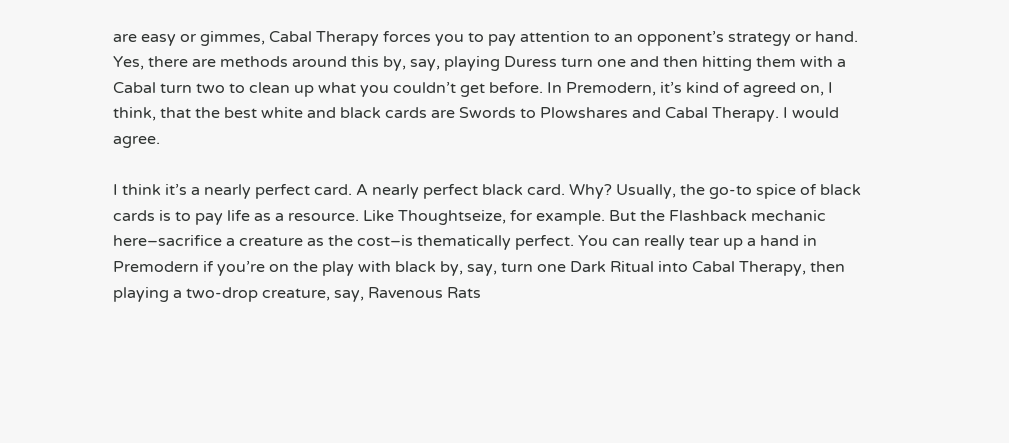are easy or gimmes, Cabal Therapy forces you to pay attention to an opponent’s strategy or hand. Yes, there are methods around this by, say, playing Duress turn one and then hitting them with a Cabal turn two to clean up what you couldn’t get before. In Premodern, it’s kind of agreed on, I think, that the best white and black cards are Swords to Plowshares and Cabal Therapy. I would agree.

I think it’s a nearly perfect card. A nearly perfect black card. Why? Usually, the go-to spice of black cards is to pay life as a resource. Like Thoughtseize, for example. But the Flashback mechanic here–sacrifice a creature as the cost–is thematically perfect. You can really tear up a hand in Premodern if you’re on the play with black by, say, turn one Dark Ritual into Cabal Therapy, then playing a two-drop creature, say, Ravenous Rats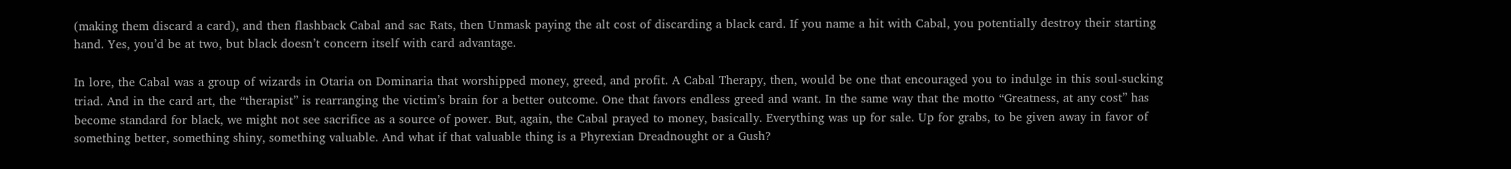(making them discard a card), and then flashback Cabal and sac Rats, then Unmask paying the alt cost of discarding a black card. If you name a hit with Cabal, you potentially destroy their starting hand. Yes, you’d be at two, but black doesn’t concern itself with card advantage.

In lore, the Cabal was a group of wizards in Otaria on Dominaria that worshipped money, greed, and profit. A Cabal Therapy, then, would be one that encouraged you to indulge in this soul-sucking triad. And in the card art, the “therapist” is rearranging the victim’s brain for a better outcome. One that favors endless greed and want. In the same way that the motto “Greatness, at any cost” has become standard for black, we might not see sacrifice as a source of power. But, again, the Cabal prayed to money, basically. Everything was up for sale. Up for grabs, to be given away in favor of something better, something shiny, something valuable. And what if that valuable thing is a Phyrexian Dreadnought or a Gush?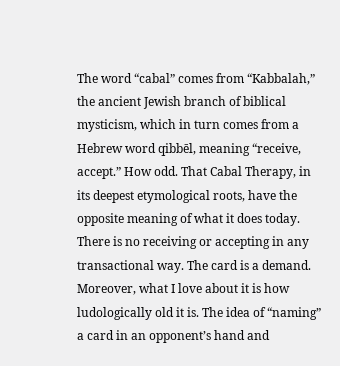The word “cabal” comes from “Kabbalah,” the ancient Jewish branch of biblical mysticism, which in turn comes from a Hebrew word qibbēl, meaning “receive, accept.” How odd. That Cabal Therapy, in its deepest etymological roots, have the opposite meaning of what it does today. There is no receiving or accepting in any transactional way. The card is a demand. Moreover, what I love about it is how ludologically old it is. The idea of “naming” a card in an opponent’s hand and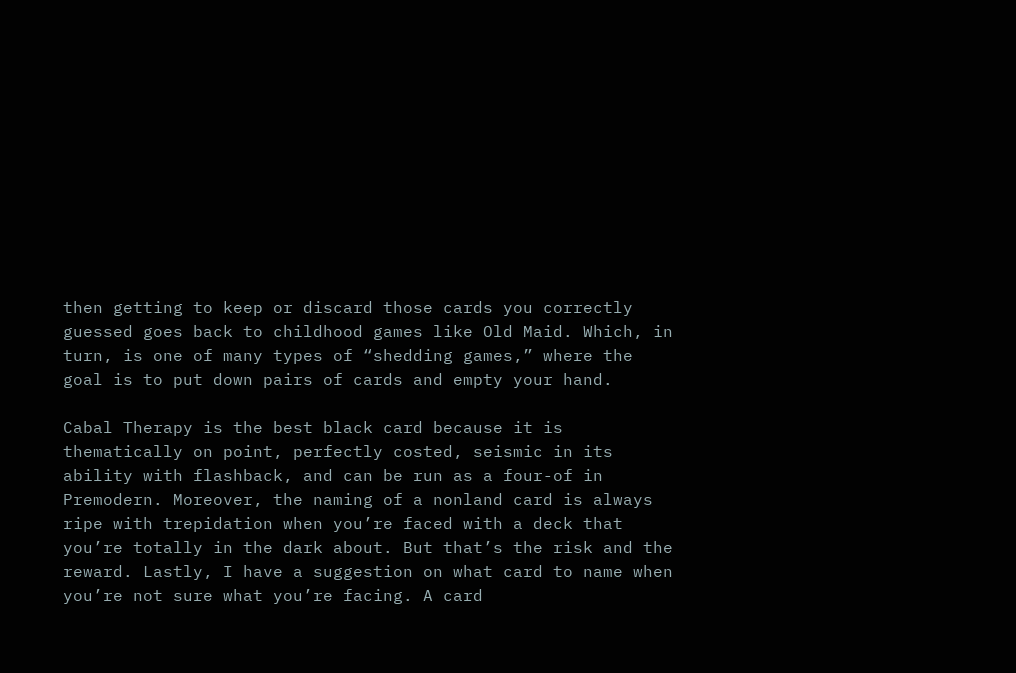then getting to keep or discard those cards you correctly guessed goes back to childhood games like Old Maid. Which, in turn, is one of many types of “shedding games,” where the goal is to put down pairs of cards and empty your hand.

Cabal Therapy is the best black card because it is thematically on point, perfectly costed, seismic in its ability with flashback, and can be run as a four-of in Premodern. Moreover, the naming of a nonland card is always ripe with trepidation when you’re faced with a deck that you’re totally in the dark about. But that’s the risk and the reward. Lastly, I have a suggestion on what card to name when you’re not sure what you’re facing. A card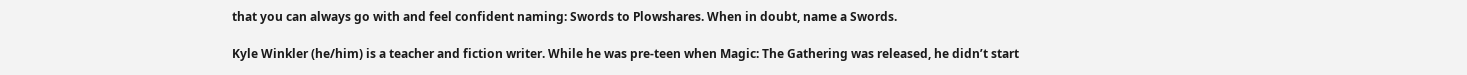that you can always go with and feel confident naming: Swords to Plowshares. When in doubt, name a Swords.

Kyle Winkler (he/him) is a teacher and fiction writer. While he was pre-teen when Magic: The Gathering was released, he didn’t start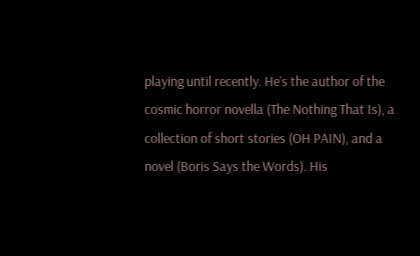playing until recently. He’s the author of the cosmic horror novella (The Nothing That Is), a collection of short stories (OH PAIN), and a novel (Boris Says the Words). His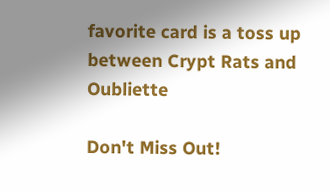favorite card is a toss up between Crypt Rats and Oubliette

Don't Miss Out!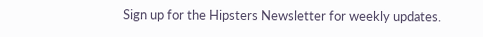Sign up for the Hipsters Newsletter for weekly updates.